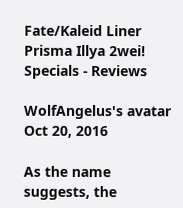Fate/Kaleid Liner Prisma Illya 2wei! Specials - Reviews

WolfAngelus's avatar
Oct 20, 2016

As the name suggests, the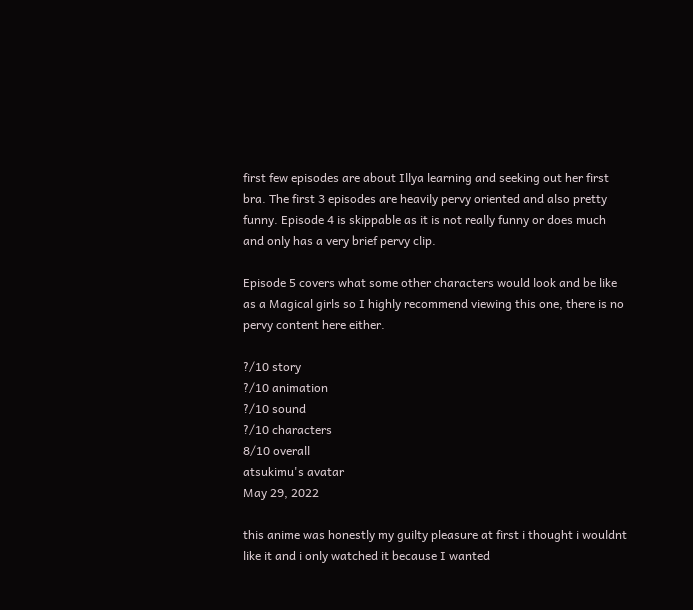first few episodes are about Illya learning and seeking out her first bra. The first 3 episodes are heavily pervy oriented and also pretty funny. Episode 4 is skippable as it is not really funny or does much and only has a very brief pervy clip.

Episode 5 covers what some other characters would look and be like as a Magical girls so I highly recommend viewing this one, there is no pervy content here either.

?/10 story
?/10 animation
?/10 sound
?/10 characters
8/10 overall
atsukimu's avatar
May 29, 2022

this anime was honestly my guilty pleasure at first i thought i wouldnt like it and i only watched it because I wanted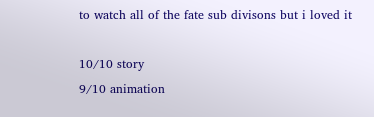to watch all of the fate sub divisons but i loved it

10/10 story
9/10 animation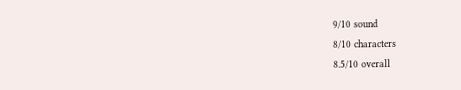9/10 sound
8/10 characters
8.5/10 overall